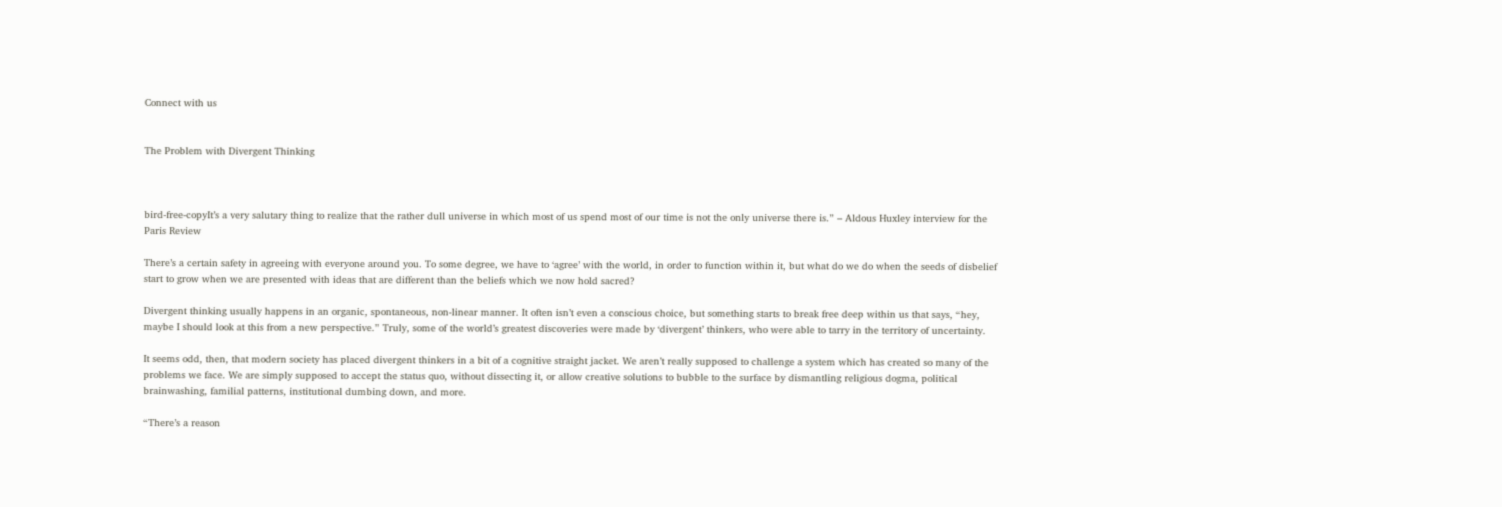Connect with us


The Problem with Divergent Thinking



bird-free-copyIt’s a very salutary thing to realize that the rather dull universe in which most of us spend most of our time is not the only universe there is.” – Aldous Huxley interview for the Paris Review

There’s a certain safety in agreeing with everyone around you. To some degree, we have to ‘agree’ with the world, in order to function within it, but what do we do when the seeds of disbelief start to grow when we are presented with ideas that are different than the beliefs which we now hold sacred?

Divergent thinking usually happens in an organic, spontaneous, non-linear manner. It often isn’t even a conscious choice, but something starts to break free deep within us that says, “hey, maybe I should look at this from a new perspective.” Truly, some of the world’s greatest discoveries were made by ‘divergent’ thinkers, who were able to tarry in the territory of uncertainty.

It seems odd, then, that modern society has placed divergent thinkers in a bit of a cognitive straight jacket. We aren’t really supposed to challenge a system which has created so many of the problems we face. We are simply supposed to accept the status quo, without dissecting it, or allow creative solutions to bubble to the surface by dismantling religious dogma, political brainwashing, familial patterns, institutional dumbing down, and more.

“There’s a reason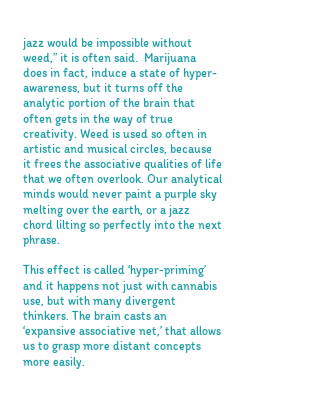jazz would be impossible without weed,” it is often said.  Marijuana does in fact, induce a state of hyper-awareness, but it turns off the analytic portion of the brain that often gets in the way of true creativity. Weed is used so often in artistic and musical circles, because it frees the associative qualities of life that we often overlook. Our analytical minds would never paint a purple sky melting over the earth, or a jazz chord lilting so perfectly into the next phrase.

This effect is called ‘hyper-priming’ and it happens not just with cannabis use, but with many divergent thinkers. The brain casts an ‘expansive associative net,’ that allows us to grasp more distant concepts more easily.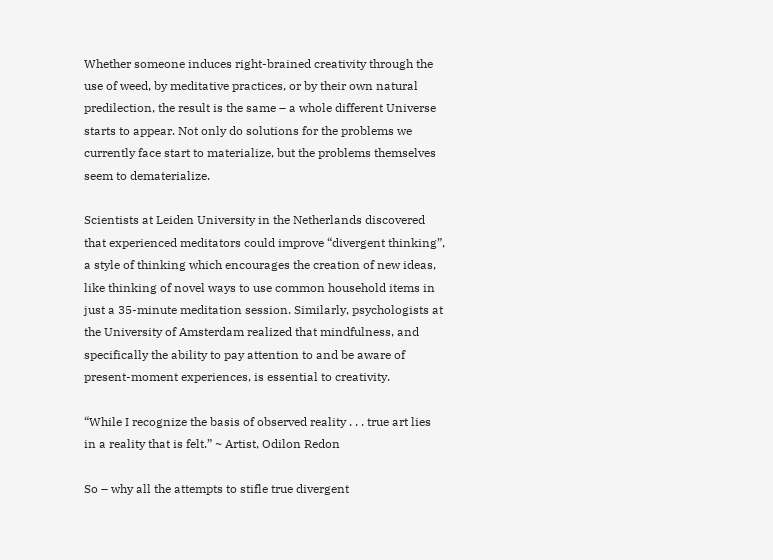Whether someone induces right-brained creativity through the use of weed, by meditative practices, or by their own natural predilection, the result is the same – a whole different Universe starts to appear. Not only do solutions for the problems we currently face start to materialize, but the problems themselves seem to dematerialize.

Scientists at Leiden University in the Netherlands discovered that experienced meditators could improve “divergent thinking”, a style of thinking which encourages the creation of new ideas, like thinking of novel ways to use common household items in just a 35-minute meditation session. Similarly, psychologists at the University of Amsterdam realized that mindfulness, and specifically the ability to pay attention to and be aware of present-moment experiences, is essential to creativity.

“While I recognize the basis of observed reality . . . true art lies in a reality that is felt.” ~ Artist, Odilon Redon

So – why all the attempts to stifle true divergent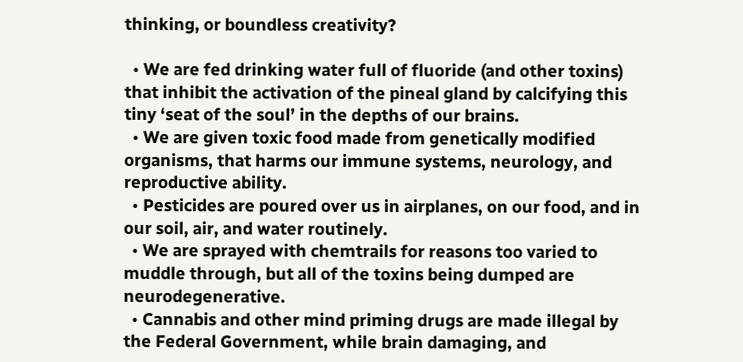thinking, or boundless creativity?

  • We are fed drinking water full of fluoride (and other toxins) that inhibit the activation of the pineal gland by calcifying this tiny ‘seat of the soul’ in the depths of our brains.
  • We are given toxic food made from genetically modified organisms, that harms our immune systems, neurology, and reproductive ability.
  • Pesticides are poured over us in airplanes, on our food, and in our soil, air, and water routinely.
  • We are sprayed with chemtrails for reasons too varied to muddle through, but all of the toxins being dumped are neurodegenerative.
  • Cannabis and other mind priming drugs are made illegal by the Federal Government, while brain damaging, and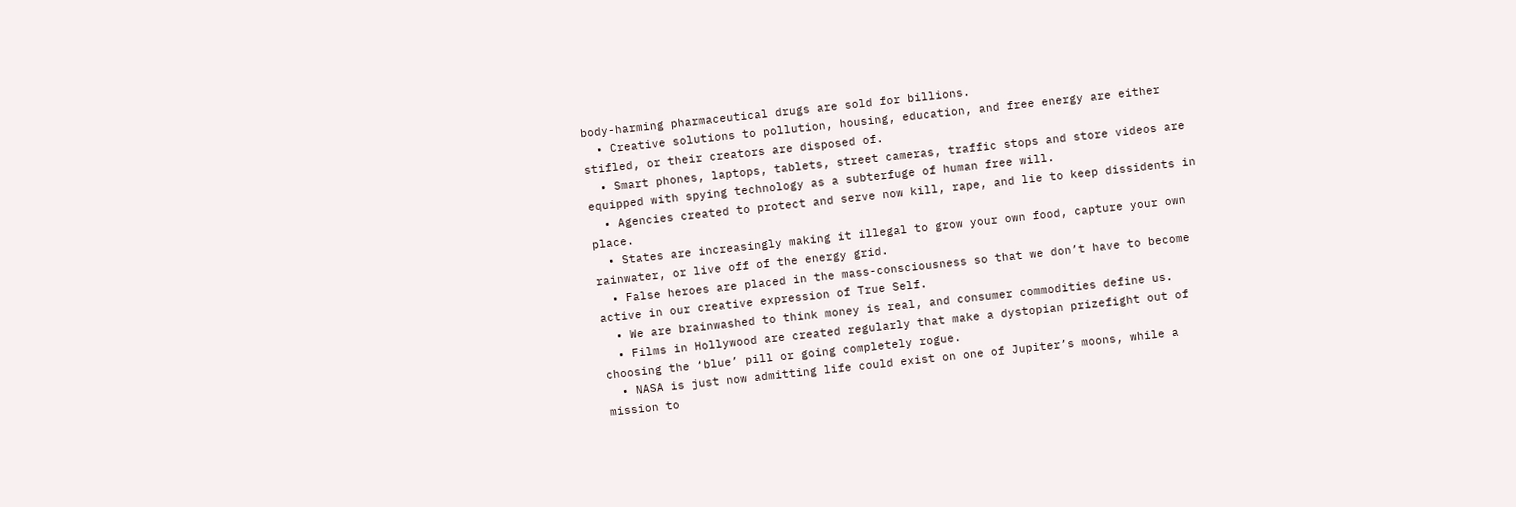body-harming pharmaceutical drugs are sold for billions.
  • Creative solutions to pollution, housing, education, and free energy are either stifled, or their creators are disposed of.
  • Smart phones, laptops, tablets, street cameras, traffic stops and store videos are equipped with spying technology as a subterfuge of human free will.
  • Agencies created to protect and serve now kill, rape, and lie to keep dissidents in place.
  • States are increasingly making it illegal to grow your own food, capture your own rainwater, or live off of the energy grid.
  • False heroes are placed in the mass-consciousness so that we don’t have to become active in our creative expression of True Self.
  • We are brainwashed to think money is real, and consumer commodities define us.
  • Films in Hollywood are created regularly that make a dystopian prizefight out of choosing the ‘blue’ pill or going completely rogue.
  • NASA is just now admitting life could exist on one of Jupiter’s moons, while a mission to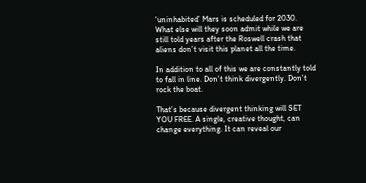‘uninhabited’ Mars is scheduled for 2030. What else will they soon admit while we are still told years after the Roswell crash that aliens don’t visit this planet all the time.

In addition to all of this we are constantly told to fall in line. Don’t think divergently. Don’t rock the boat.

That’s because divergent thinking will SET YOU FREE. A single, creative thought, can change everything. It can reveal our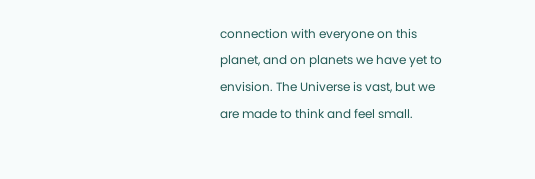connection with everyone on this planet, and on planets we have yet to envision. The Universe is vast, but we are made to think and feel small.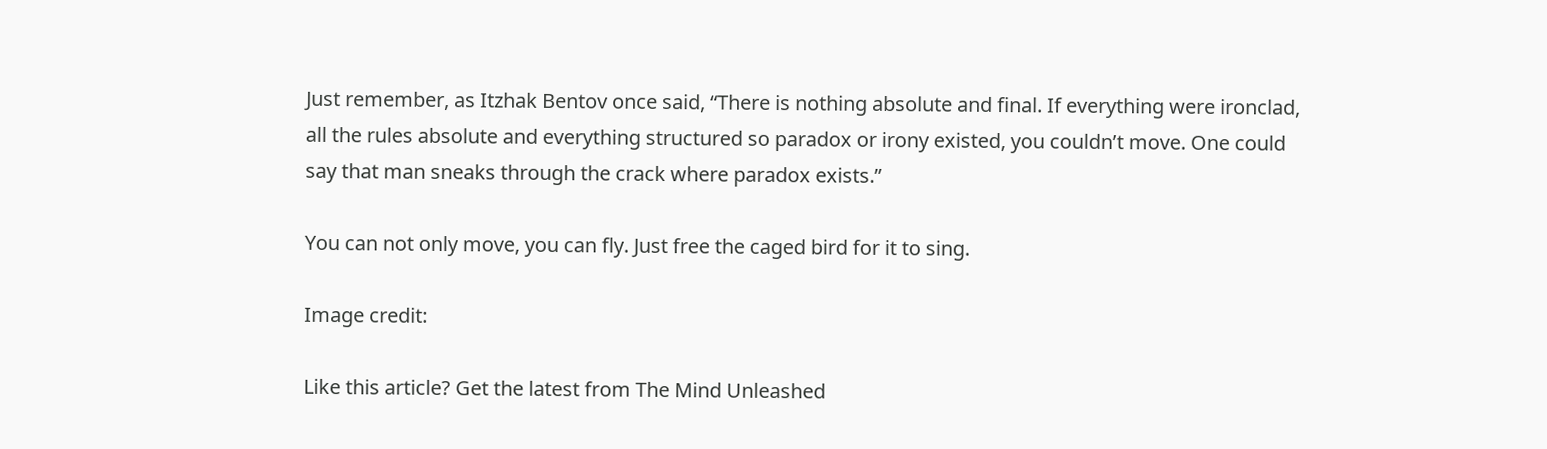Just remember, as Itzhak Bentov once said, “There is nothing absolute and final. If everything were ironclad, all the rules absolute and everything structured so paradox or irony existed, you couldn’t move. One could say that man sneaks through the crack where paradox exists.”

You can not only move, you can fly. Just free the caged bird for it to sing.

Image credit:

Like this article? Get the latest from The Mind Unleashed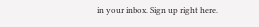in your inbox. Sign up right here.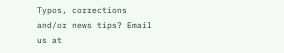Typos, corrections and/or news tips? Email us at